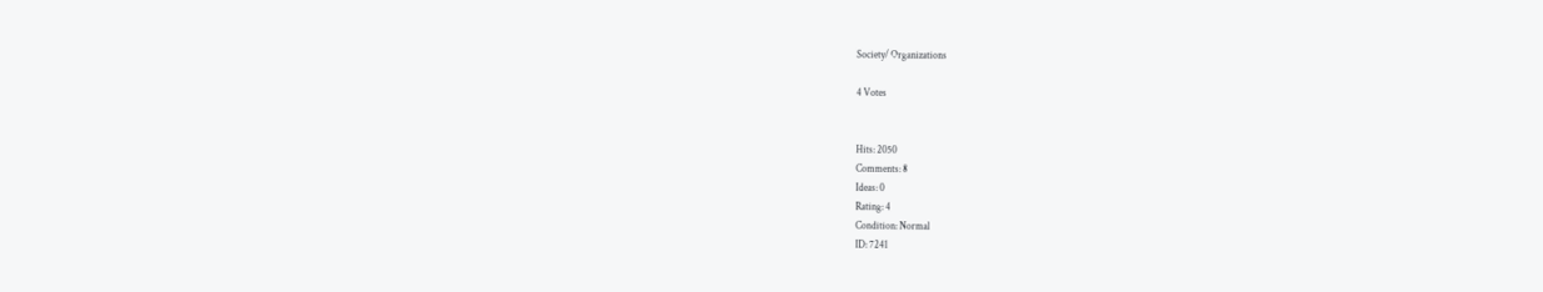Society/ Organizations

4 Votes


Hits: 2050
Comments: 8
Ideas: 0
Rating: 4
Condition: Normal
ID: 7241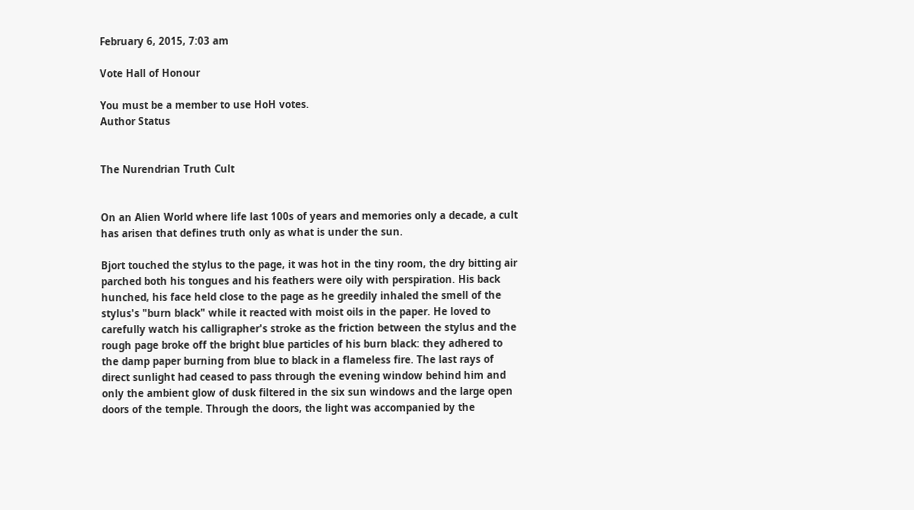February 6, 2015, 7:03 am

Vote Hall of Honour

You must be a member to use HoH votes.
Author Status


The Nurendrian Truth Cult


On an Alien World where life last 100s of years and memories only a decade, a cult has arisen that defines truth only as what is under the sun.

Bjort touched the stylus to the page, it was hot in the tiny room, the dry bitting air parched both his tongues and his feathers were oily with perspiration. His back hunched, his face held close to the page as he greedily inhaled the smell of the stylus's "burn black" while it reacted with moist oils in the paper. He loved to carefully watch his calligrapher's stroke as the friction between the stylus and the rough page broke off the bright blue particles of his burn black: they adhered to the damp paper burning from blue to black in a flameless fire. The last rays of direct sunlight had ceased to pass through the evening window behind him and only the ambient glow of dusk filtered in the six sun windows and the large open doors of the temple. Through the doors, the light was accompanied by the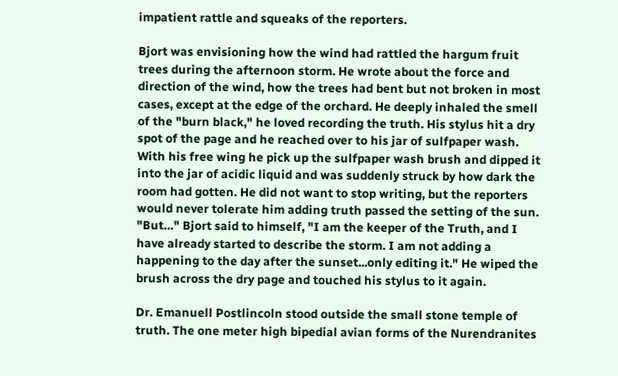impatient rattle and squeaks of the reporters.

Bjort was envisioning how the wind had rattled the hargum fruit trees during the afternoon storm. He wrote about the force and direction of the wind, how the trees had bent but not broken in most cases, except at the edge of the orchard. He deeply inhaled the smell of the "burn black," he loved recording the truth. His stylus hit a dry spot of the page and he reached over to his jar of sulfpaper wash. With his free wing he pick up the sulfpaper wash brush and dipped it into the jar of acidic liquid and was suddenly struck by how dark the room had gotten. He did not want to stop writing, but the reporters would never tolerate him adding truth passed the setting of the sun. "But…" Bjort said to himself, "I am the keeper of the Truth, and I have already started to describe the storm. I am not adding a happening to the day after the sunset...only editing it." He wiped the brush across the dry page and touched his stylus to it again.

Dr. Emanuell Postlincoln stood outside the small stone temple of truth. The one meter high bipedial avian forms of the Nurendranites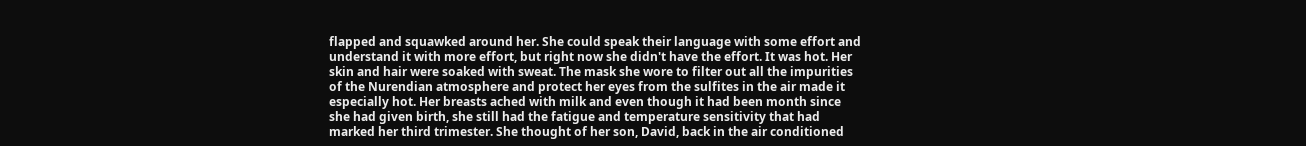flapped and squawked around her. She could speak their language with some effort and understand it with more effort, but right now she didn't have the effort. It was hot. Her skin and hair were soaked with sweat. The mask she wore to filter out all the impurities of the Nurendian atmosphere and protect her eyes from the sulfites in the air made it especially hot. Her breasts ached with milk and even though it had been month since she had given birth, she still had the fatigue and temperature sensitivity that had marked her third trimester. She thought of her son, David, back in the air conditioned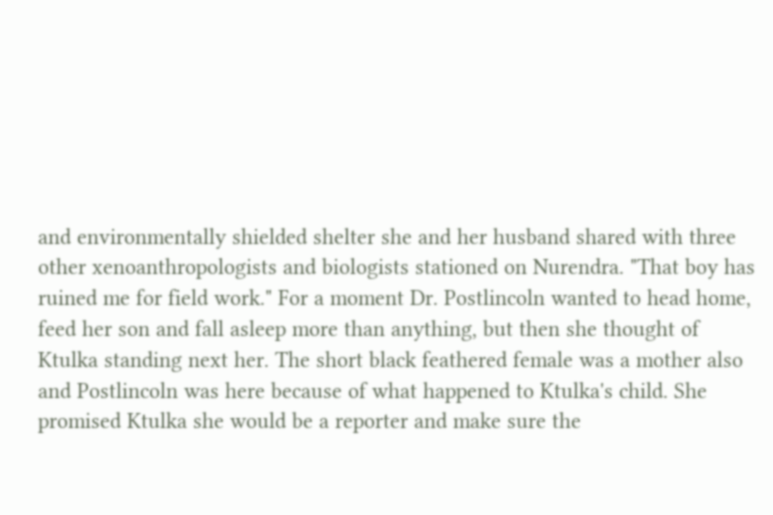and environmentally shielded shelter she and her husband shared with three other xenoanthropologists and biologists stationed on Nurendra. "That boy has ruined me for field work." For a moment Dr. Postlincoln wanted to head home, feed her son and fall asleep more than anything, but then she thought of Ktulka standing next her. The short black feathered female was a mother also and Postlincoln was here because of what happened to Ktulka's child. She promised Ktulka she would be a reporter and make sure the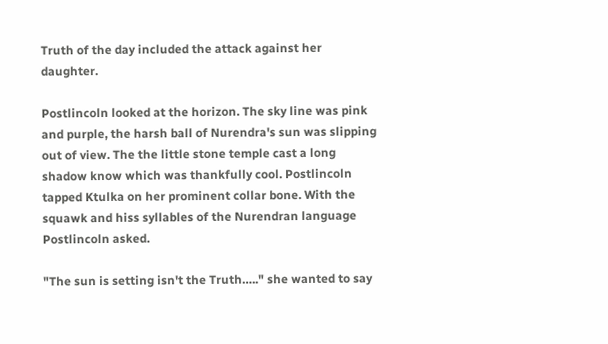Truth of the day included the attack against her daughter.

Postlincoln looked at the horizon. The sky line was pink and purple, the harsh ball of Nurendra's sun was slipping out of view. The the little stone temple cast a long shadow know which was thankfully cool. Postlincoln tapped Ktulka on her prominent collar bone. With the squawk and hiss syllables of the Nurendran language Postlincoln asked.

"The sun is setting isn't the Truth….." she wanted to say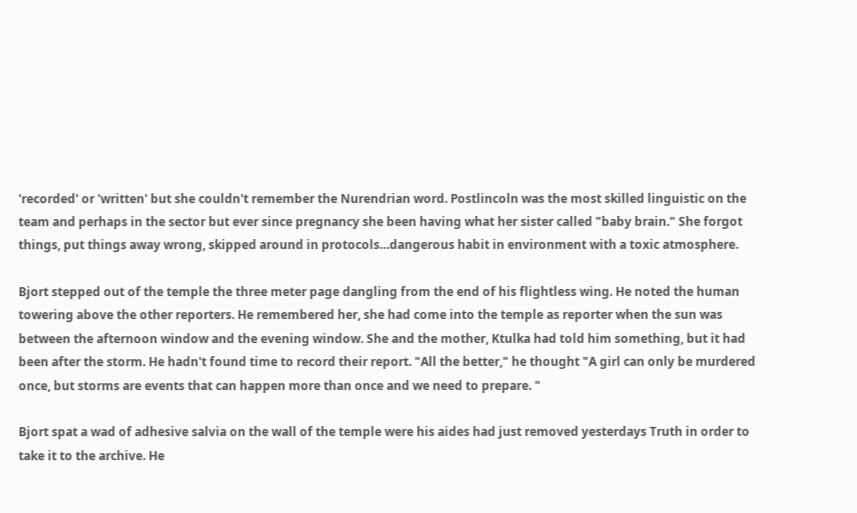'recorded' or 'written' but she couldn't remember the Nurendrian word. Postlincoln was the most skilled linguistic on the team and perhaps in the sector but ever since pregnancy she been having what her sister called "baby brain." She forgot things, put things away wrong, skipped around in protocols…dangerous habit in environment with a toxic atmosphere.

Bjort stepped out of the temple the three meter page dangling from the end of his flightless wing. He noted the human towering above the other reporters. He remembered her, she had come into the temple as reporter when the sun was between the afternoon window and the evening window. She and the mother, Ktulka had told him something, but it had been after the storm. He hadn't found time to record their report. "All the better," he thought "A girl can only be murdered once, but storms are events that can happen more than once and we need to prepare. "

Bjort spat a wad of adhesive salvia on the wall of the temple were his aides had just removed yesterdays Truth in order to take it to the archive. He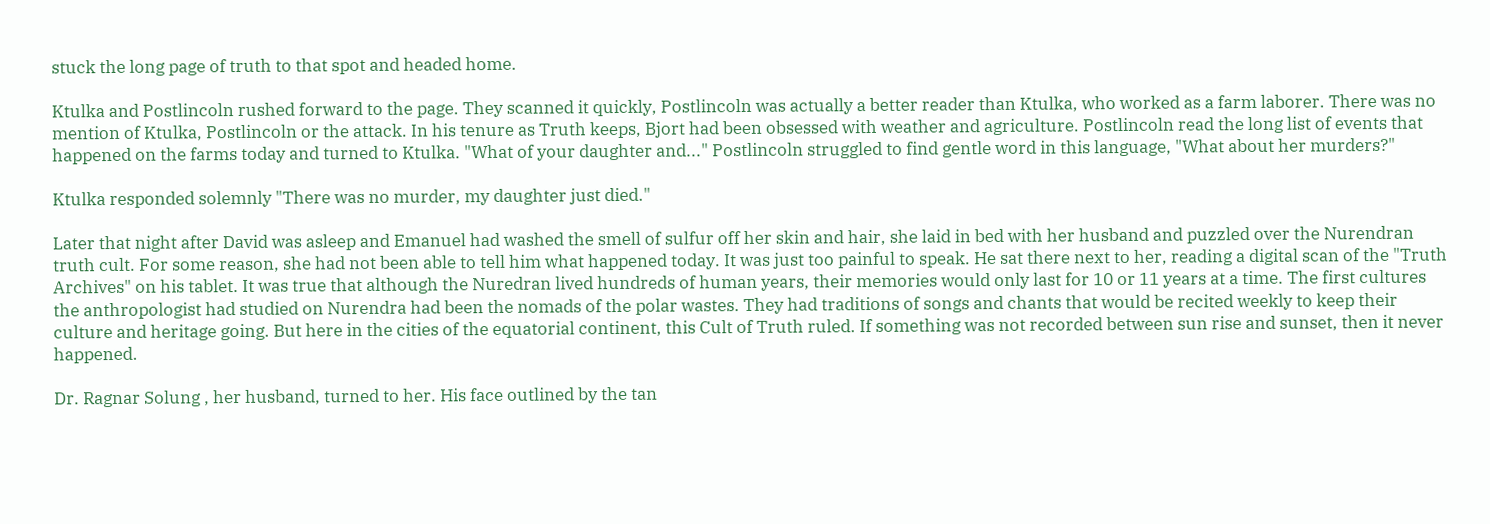stuck the long page of truth to that spot and headed home.

Ktulka and Postlincoln rushed forward to the page. They scanned it quickly, Postlincoln was actually a better reader than Ktulka, who worked as a farm laborer. There was no mention of Ktulka, Postlincoln or the attack. In his tenure as Truth keeps, Bjort had been obsessed with weather and agriculture. Postlincoln read the long list of events that happened on the farms today and turned to Ktulka. "What of your daughter and..." Postlincoln struggled to find gentle word in this language, "What about her murders?"

Ktulka responded solemnly "There was no murder, my daughter just died."

Later that night after David was asleep and Emanuel had washed the smell of sulfur off her skin and hair, she laid in bed with her husband and puzzled over the Nurendran truth cult. For some reason, she had not been able to tell him what happened today. It was just too painful to speak. He sat there next to her, reading a digital scan of the "Truth Archives" on his tablet. It was true that although the Nuredran lived hundreds of human years, their memories would only last for 10 or 11 years at a time. The first cultures the anthropologist had studied on Nurendra had been the nomads of the polar wastes. They had traditions of songs and chants that would be recited weekly to keep their culture and heritage going. But here in the cities of the equatorial continent, this Cult of Truth ruled. If something was not recorded between sun rise and sunset, then it never happened.

Dr. Ragnar Solung , her husband, turned to her. His face outlined by the tan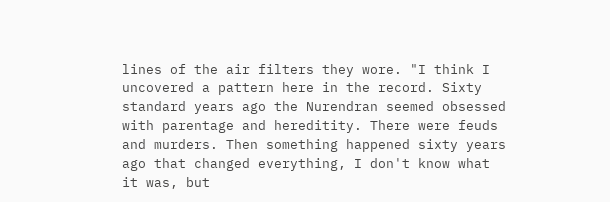lines of the air filters they wore. "I think I uncovered a pattern here in the record. Sixty standard years ago the Nurendran seemed obsessed with parentage and hereditity. There were feuds and murders. Then something happened sixty years ago that changed everything, I don't know what it was, but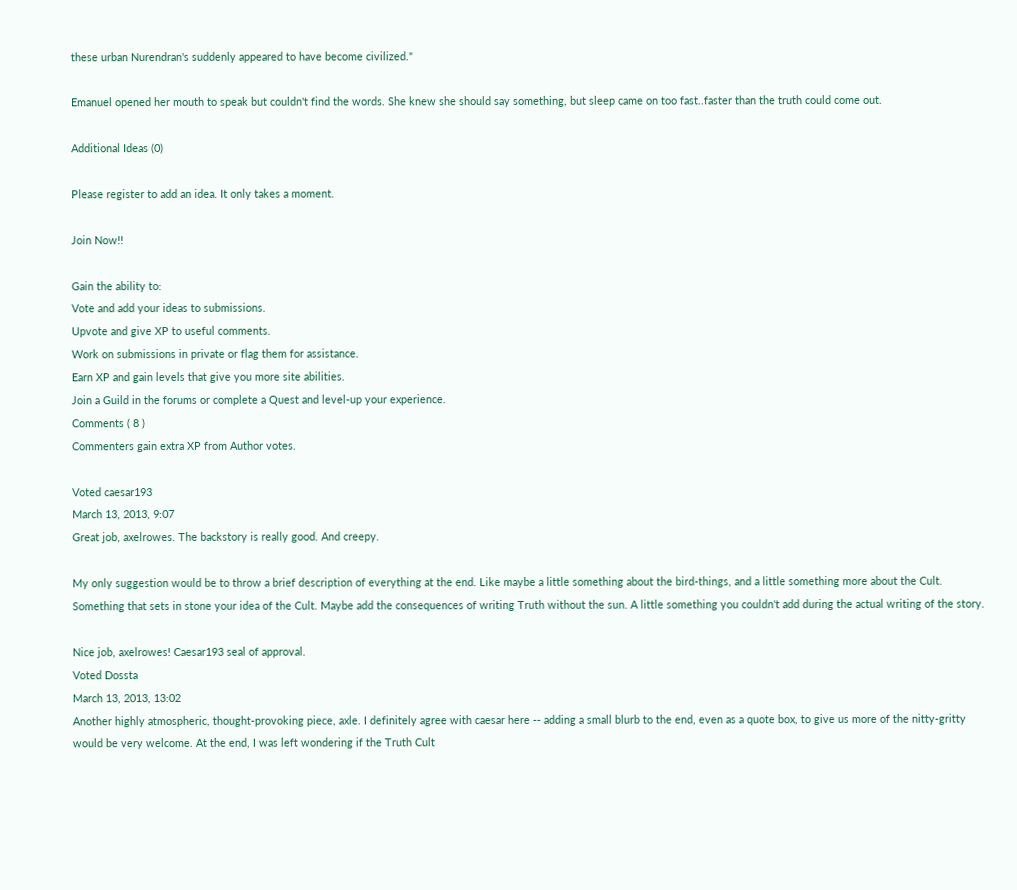these urban Nurendran's suddenly appeared to have become civilized."

Emanuel opened her mouth to speak but couldn't find the words. She knew she should say something, but sleep came on too fast..faster than the truth could come out.

Additional Ideas (0)

Please register to add an idea. It only takes a moment.

Join Now!!

Gain the ability to:
Vote and add your ideas to submissions.
Upvote and give XP to useful comments.
Work on submissions in private or flag them for assistance.
Earn XP and gain levels that give you more site abilities.
Join a Guild in the forums or complete a Quest and level-up your experience.
Comments ( 8 )
Commenters gain extra XP from Author votes.

Voted caesar193
March 13, 2013, 9:07
Great job, axelrowes. The backstory is really good. And creepy.

My only suggestion would be to throw a brief description of everything at the end. Like maybe a little something about the bird-things, and a little something more about the Cult. Something that sets in stone your idea of the Cult. Maybe add the consequences of writing Truth without the sun. A little something you couldn't add during the actual writing of the story.

Nice job, axelrowes! Caesar193 seal of approval.
Voted Dossta
March 13, 2013, 13:02
Another highly atmospheric, thought-provoking piece, axle. I definitely agree with caesar here -- adding a small blurb to the end, even as a quote box, to give us more of the nitty-gritty would be very welcome. At the end, I was left wondering if the Truth Cult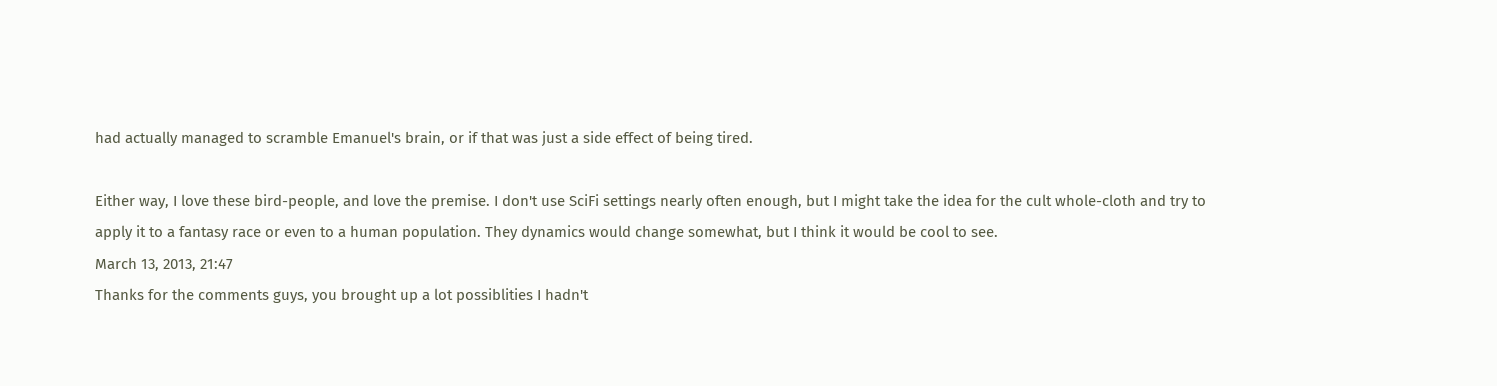had actually managed to scramble Emanuel's brain, or if that was just a side effect of being tired.

Either way, I love these bird-people, and love the premise. I don't use SciFi settings nearly often enough, but I might take the idea for the cult whole-cloth and try to apply it to a fantasy race or even to a human population. They dynamics would change somewhat, but I think it would be cool to see.
March 13, 2013, 21:47
Thanks for the comments guys, you brought up a lot possiblities I hadn't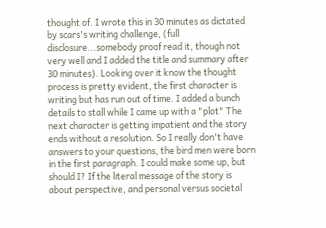thought of. I wrote this in 30 minutes as dictated by scars's writing challenge, (full disclosure...somebody proof read it, though not very well and I added the title and summary after 30 minutes). Looking over it know the thought process is pretty evident, the first character is writing but has run out of time. I added a bunch details to stall while I came up with a "plot" The next character is getting impatient and the story ends without a resolution. So I really don't have answers to your questions, the bird men were born in the first paragraph. I could make some up, but should I? If the literal message of the story is about perspective, and personal versus societal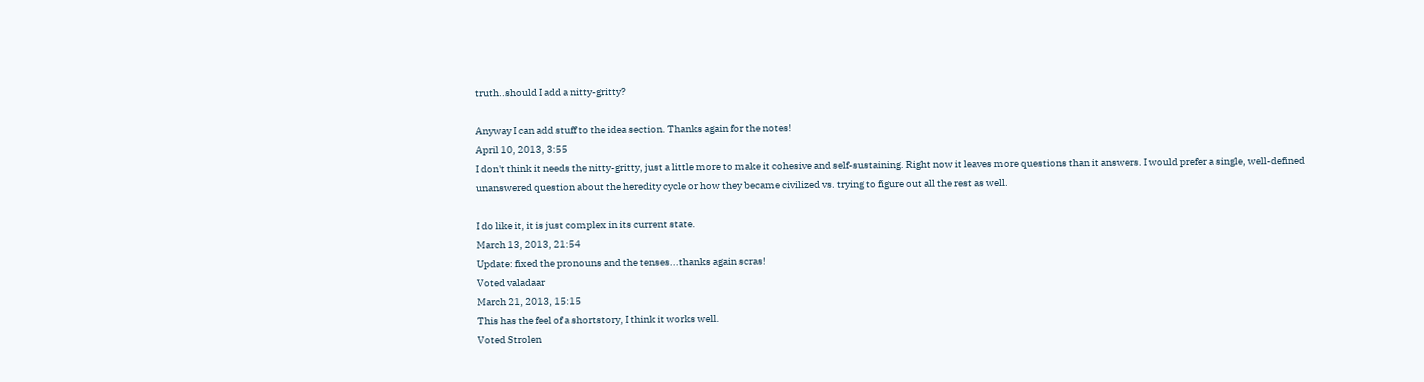truth..should I add a nitty-gritty?

Anyway I can add stuff to the idea section. Thanks again for the notes!
April 10, 2013, 3:55
I don't think it needs the nitty-gritty, just a little more to make it cohesive and self-sustaining. Right now it leaves more questions than it answers. I would prefer a single, well-defined unanswered question about the heredity cycle or how they became civilized vs. trying to figure out all the rest as well.

I do like it, it is just complex in its current state.
March 13, 2013, 21:54
Update: fixed the pronouns and the tenses...thanks again scras!
Voted valadaar
March 21, 2013, 15:15
This has the feel of a shortstory, I think it works well.
Voted Strolen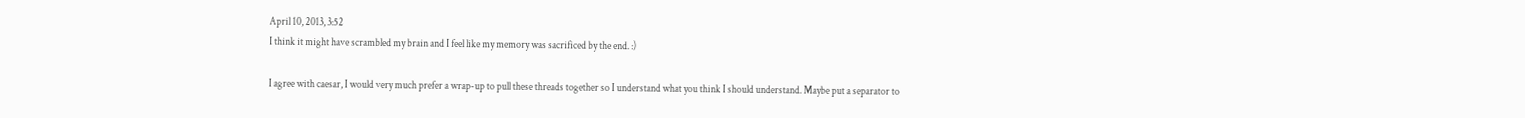April 10, 2013, 3:52
I think it might have scrambled my brain and I feel like my memory was sacrificed by the end. :)

I agree with caesar, I would very much prefer a wrap-up to pull these threads together so I understand what you think I should understand. Maybe put a separator to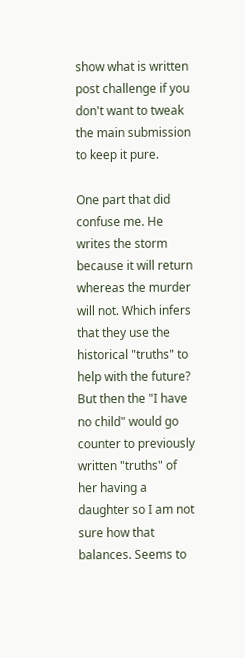show what is written post challenge if you don't want to tweak the main submission to keep it pure.

One part that did confuse me. He writes the storm because it will return whereas the murder will not. Which infers that they use the historical "truths" to help with the future? But then the "I have no child" would go counter to previously written "truths" of her having a daughter so I am not sure how that balances. Seems to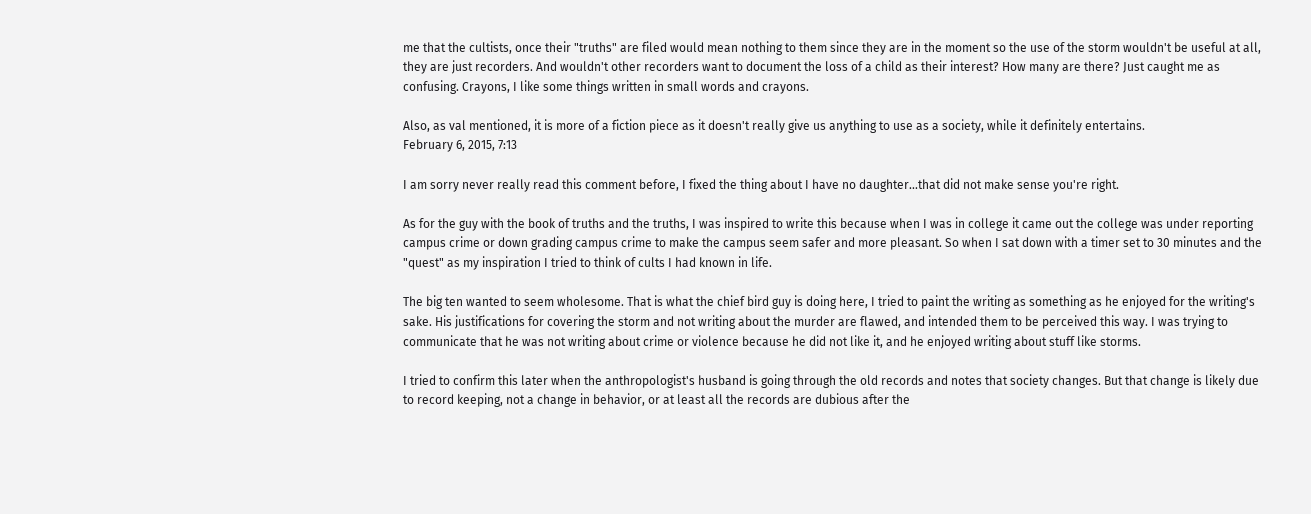me that the cultists, once their "truths" are filed would mean nothing to them since they are in the moment so the use of the storm wouldn't be useful at all, they are just recorders. And wouldn't other recorders want to document the loss of a child as their interest? How many are there? Just caught me as confusing. Crayons, I like some things written in small words and crayons.

Also, as val mentioned, it is more of a fiction piece as it doesn't really give us anything to use as a society, while it definitely entertains.
February 6, 2015, 7:13

I am sorry never really read this comment before, I fixed the thing about I have no daughter...that did not make sense you're right.

As for the guy with the book of truths and the truths, I was inspired to write this because when I was in college it came out the college was under reporting campus crime or down grading campus crime to make the campus seem safer and more pleasant. So when I sat down with a timer set to 30 minutes and the "quest" as my inspiration I tried to think of cults I had known in life.

The big ten wanted to seem wholesome. That is what the chief bird guy is doing here, I tried to paint the writing as something as he enjoyed for the writing's sake. His justifications for covering the storm and not writing about the murder are flawed, and intended them to be perceived this way. I was trying to communicate that he was not writing about crime or violence because he did not like it, and he enjoyed writing about stuff like storms.

I tried to confirm this later when the anthropologist's husband is going through the old records and notes that society changes. But that change is likely due to record keeping, not a change in behavior, or at least all the records are dubious after the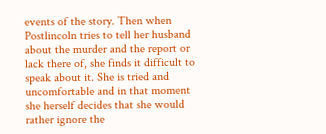events of the story. Then when Postlincoln tries to tell her husband about the murder and the report or lack there of, she finds it difficult to speak about it. She is tried and uncomfortable and in that moment she herself decides that she would rather ignore the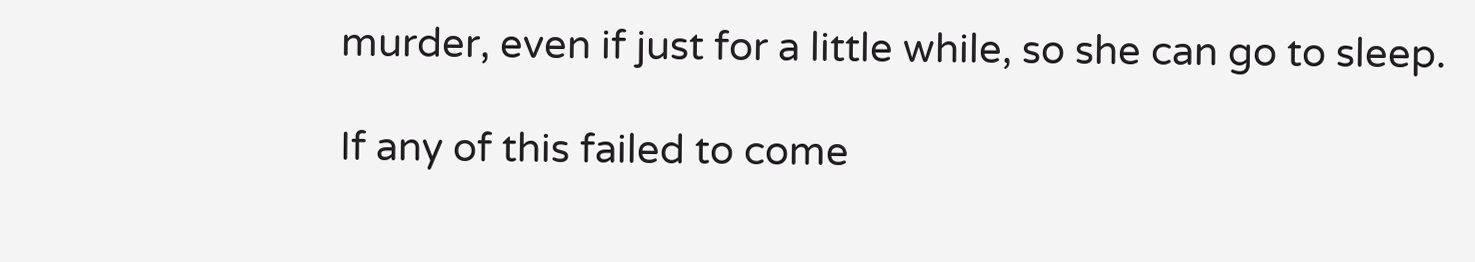murder, even if just for a little while, so she can go to sleep.

If any of this failed to come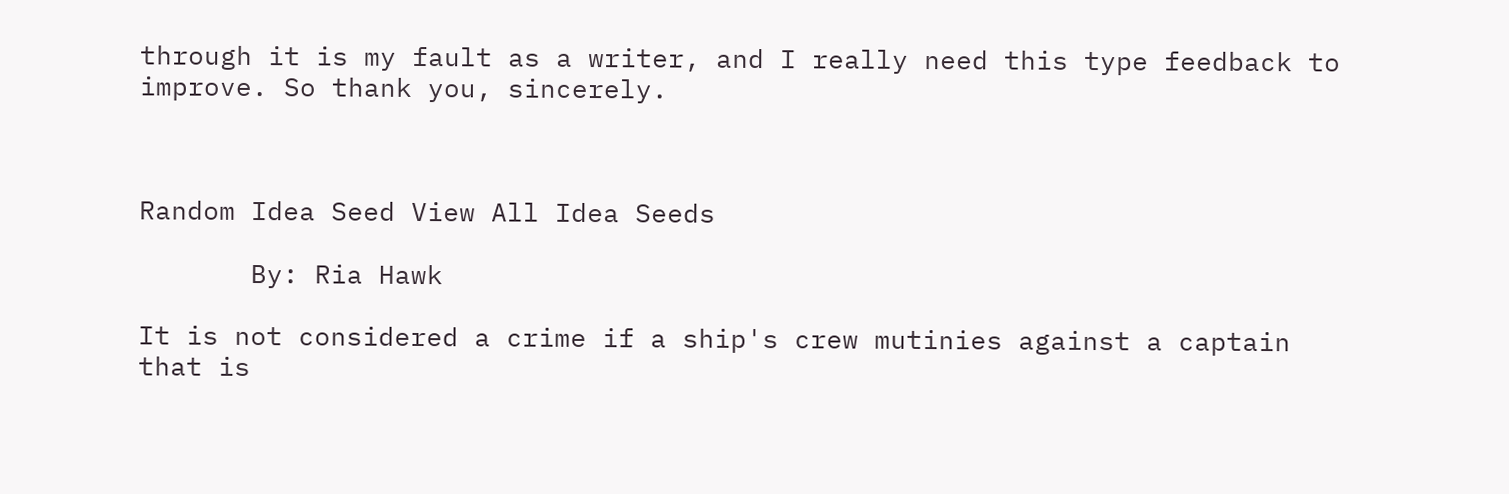through it is my fault as a writer, and I really need this type feedback to improve. So thank you, sincerely.



Random Idea Seed View All Idea Seeds

       By: Ria Hawk

It is not considered a crime if a ship's crew mutinies against a captain that is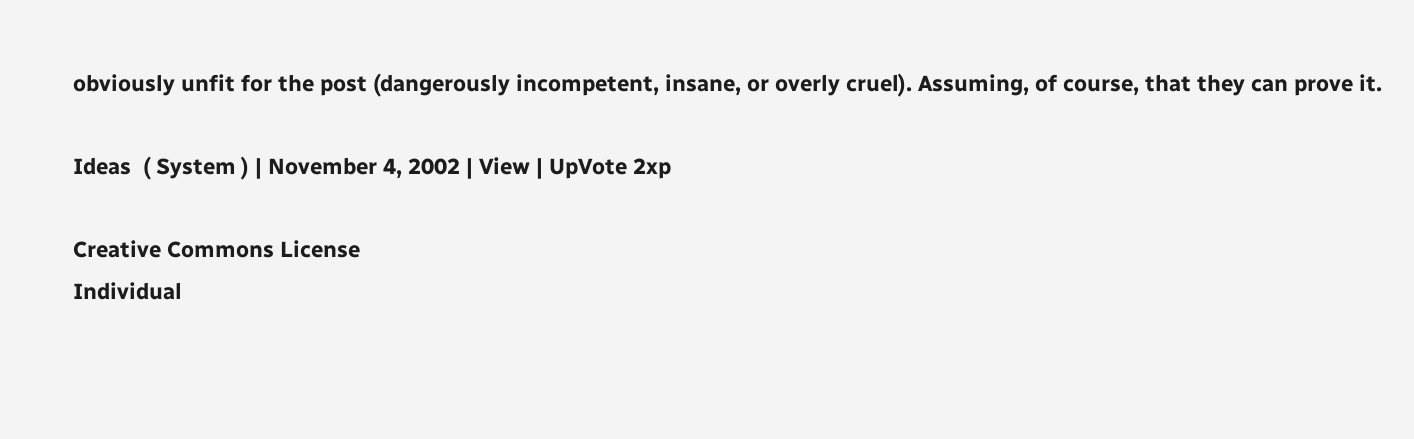obviously unfit for the post (dangerously incompetent, insane, or overly cruel). Assuming, of course, that they can prove it.

Ideas  ( System ) | November 4, 2002 | View | UpVote 2xp

Creative Commons License
Individual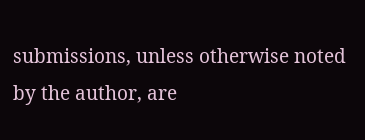submissions, unless otherwise noted by the author, are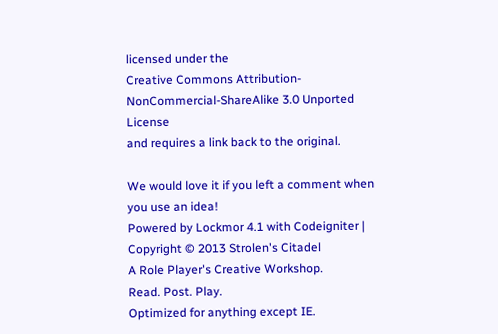licensed under the
Creative Commons Attribution-NonCommercial-ShareAlike 3.0 Unported License
and requires a link back to the original.

We would love it if you left a comment when you use an idea!
Powered by Lockmor 4.1 with Codeigniter | Copyright © 2013 Strolen's Citadel
A Role Player's Creative Workshop.
Read. Post. Play.
Optimized for anything except IE.